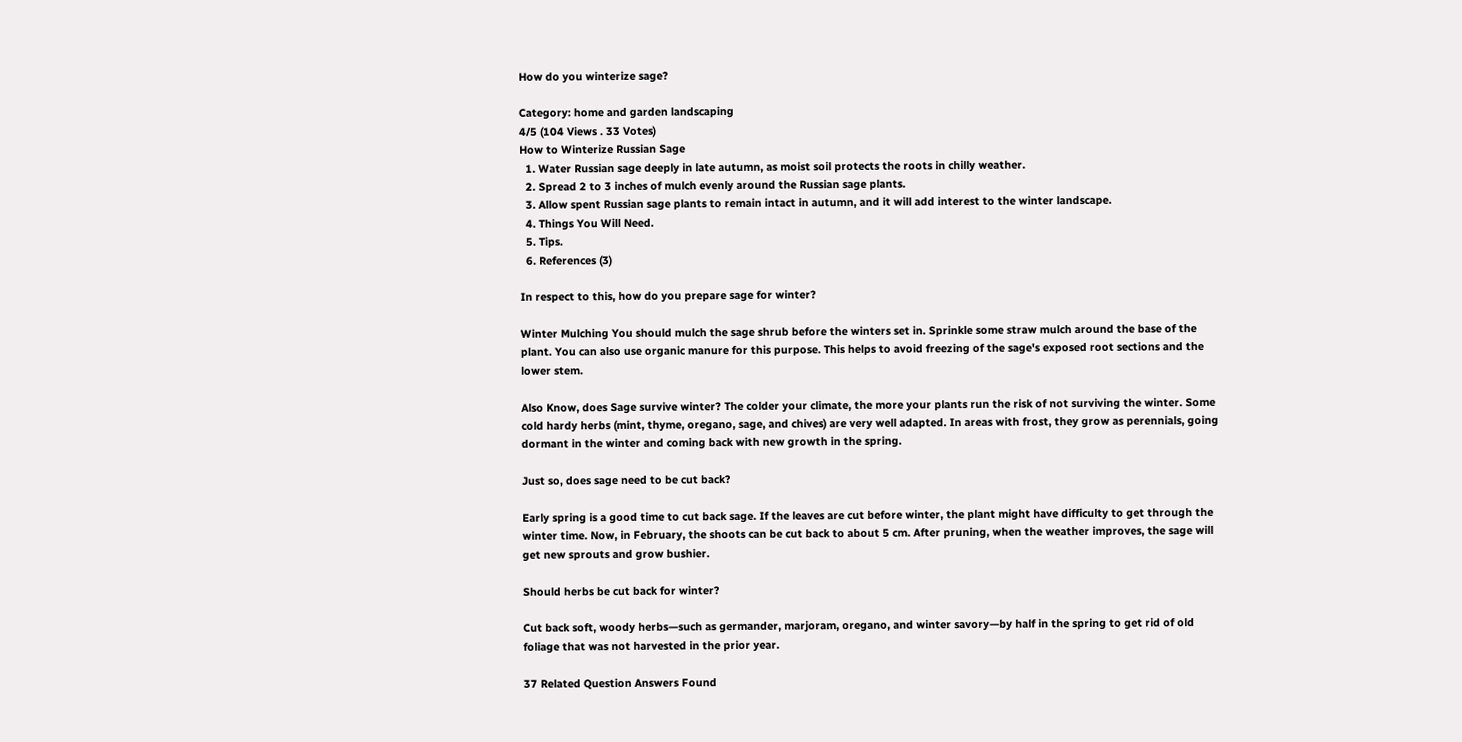How do you winterize sage?

Category: home and garden landscaping
4/5 (104 Views . 33 Votes)
How to Winterize Russian Sage
  1. Water Russian sage deeply in late autumn, as moist soil protects the roots in chilly weather.
  2. Spread 2 to 3 inches of mulch evenly around the Russian sage plants.
  3. Allow spent Russian sage plants to remain intact in autumn, and it will add interest to the winter landscape.
  4. Things You Will Need.
  5. Tips.
  6. References (3)

In respect to this, how do you prepare sage for winter?

Winter Mulching You should mulch the sage shrub before the winters set in. Sprinkle some straw mulch around the base of the plant. You can also use organic manure for this purpose. This helps to avoid freezing of the sage's exposed root sections and the lower stem.

Also Know, does Sage survive winter? The colder your climate, the more your plants run the risk of not surviving the winter. Some cold hardy herbs (mint, thyme, oregano, sage, and chives) are very well adapted. In areas with frost, they grow as perennials, going dormant in the winter and coming back with new growth in the spring.

Just so, does sage need to be cut back?

Early spring is a good time to cut back sage. If the leaves are cut before winter, the plant might have difficulty to get through the winter time. Now, in February, the shoots can be cut back to about 5 cm. After pruning, when the weather improves, the sage will get new sprouts and grow bushier.

Should herbs be cut back for winter?

Cut back soft, woody herbs—such as germander, marjoram, oregano, and winter savory—by half in the spring to get rid of old foliage that was not harvested in the prior year.

37 Related Question Answers Found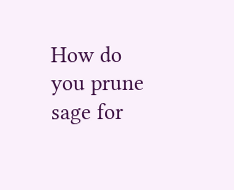How do you prune sage for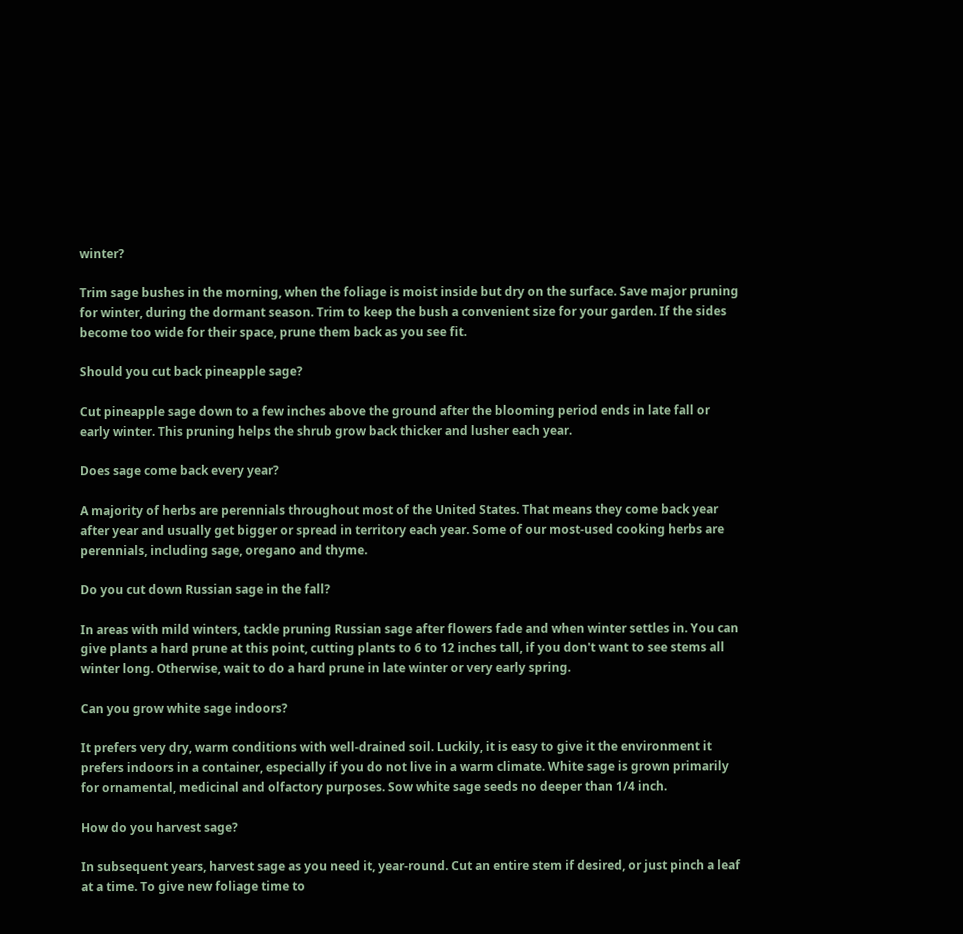winter?

Trim sage bushes in the morning, when the foliage is moist inside but dry on the surface. Save major pruning for winter, during the dormant season. Trim to keep the bush a convenient size for your garden. If the sides become too wide for their space, prune them back as you see fit.

Should you cut back pineapple sage?

Cut pineapple sage down to a few inches above the ground after the blooming period ends in late fall or early winter. This pruning helps the shrub grow back thicker and lusher each year.

Does sage come back every year?

A majority of herbs are perennials throughout most of the United States. That means they come back year after year and usually get bigger or spread in territory each year. Some of our most-used cooking herbs are perennials, including sage, oregano and thyme.

Do you cut down Russian sage in the fall?

In areas with mild winters, tackle pruning Russian sage after flowers fade and when winter settles in. You can give plants a hard prune at this point, cutting plants to 6 to 12 inches tall, if you don't want to see stems all winter long. Otherwise, wait to do a hard prune in late winter or very early spring.

Can you grow white sage indoors?

It prefers very dry, warm conditions with well-drained soil. Luckily, it is easy to give it the environment it prefers indoors in a container, especially if you do not live in a warm climate. White sage is grown primarily for ornamental, medicinal and olfactory purposes. Sow white sage seeds no deeper than 1/4 inch.

How do you harvest sage?

In subsequent years, harvest sage as you need it, year-round. Cut an entire stem if desired, or just pinch a leaf at a time. To give new foliage time to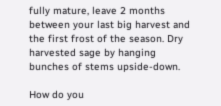fully mature, leave 2 months between your last big harvest and the first frost of the season. Dry harvested sage by hanging bunches of stems upside-down.

How do you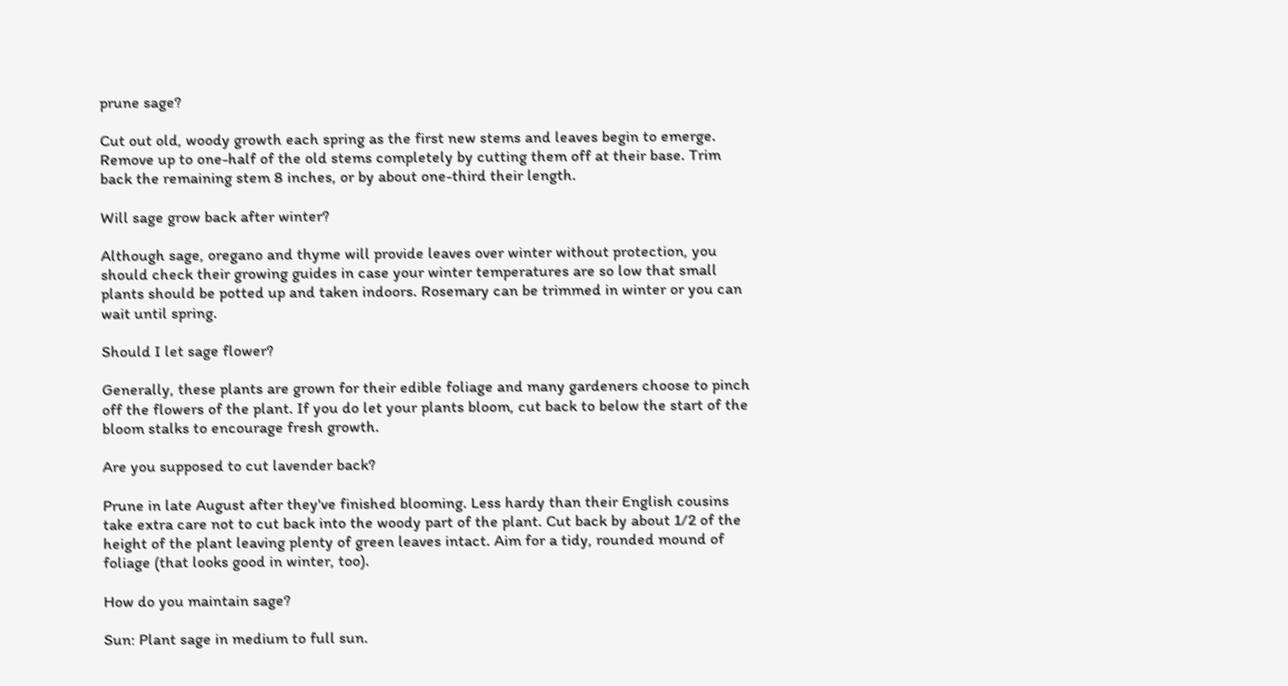prune sage?

Cut out old, woody growth each spring as the first new stems and leaves begin to emerge. Remove up to one-half of the old stems completely by cutting them off at their base. Trim back the remaining stem 8 inches, or by about one-third their length.

Will sage grow back after winter?

Although sage, oregano and thyme will provide leaves over winter without protection, you should check their growing guides in case your winter temperatures are so low that small plants should be potted up and taken indoors. Rosemary can be trimmed in winter or you can wait until spring.

Should I let sage flower?

Generally, these plants are grown for their edible foliage and many gardeners choose to pinch off the flowers of the plant. If you do let your plants bloom, cut back to below the start of the bloom stalks to encourage fresh growth.

Are you supposed to cut lavender back?

Prune in late August after they've finished blooming. Less hardy than their English cousins take extra care not to cut back into the woody part of the plant. Cut back by about 1/2 of the height of the plant leaving plenty of green leaves intact. Aim for a tidy, rounded mound of foliage (that looks good in winter, too).

How do you maintain sage?

Sun: Plant sage in medium to full sun.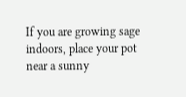If you are growing sage indoors, place your pot near a sunny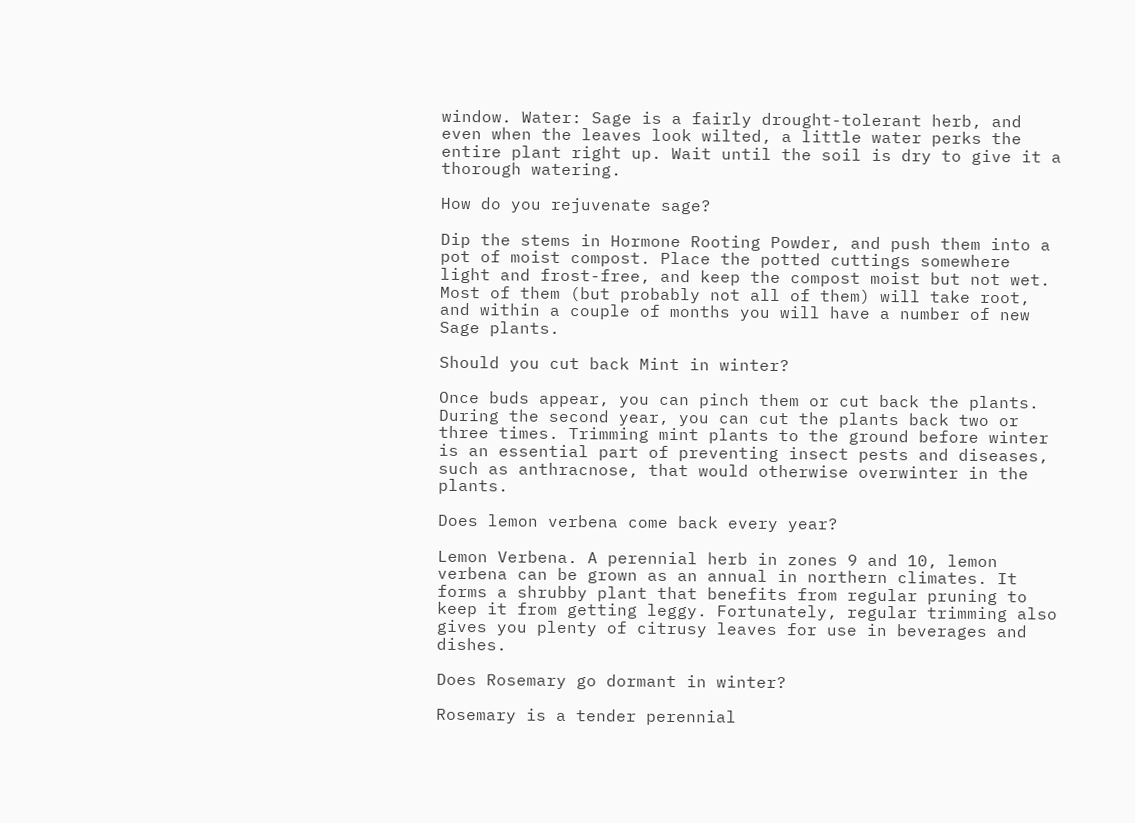window. Water: Sage is a fairly drought-tolerant herb, and even when the leaves look wilted, a little water perks the entire plant right up. Wait until the soil is dry to give it a thorough watering.

How do you rejuvenate sage?

Dip the stems in Hormone Rooting Powder, and push them into a pot of moist compost. Place the potted cuttings somewhere light and frost-free, and keep the compost moist but not wet. Most of them (but probably not all of them) will take root, and within a couple of months you will have a number of new Sage plants.

Should you cut back Mint in winter?

Once buds appear, you can pinch them or cut back the plants. During the second year, you can cut the plants back two or three times. Trimming mint plants to the ground before winter is an essential part of preventing insect pests and diseases, such as anthracnose, that would otherwise overwinter in the plants.

Does lemon verbena come back every year?

Lemon Verbena. A perennial herb in zones 9 and 10, lemon verbena can be grown as an annual in northern climates. It forms a shrubby plant that benefits from regular pruning to keep it from getting leggy. Fortunately, regular trimming also gives you plenty of citrusy leaves for use in beverages and dishes.

Does Rosemary go dormant in winter?

Rosemary is a tender perennial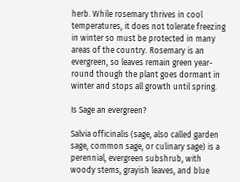herb. While rosemary thrives in cool temperatures, it does not tolerate freezing in winter so must be protected in many areas of the country. Rosemary is an evergreen, so leaves remain green year-round though the plant goes dormant in winter and stops all growth until spring.

Is Sage an evergreen?

Salvia officinalis (sage, also called garden sage, common sage, or culinary sage) is a perennial, evergreen subshrub, with woody stems, grayish leaves, and blue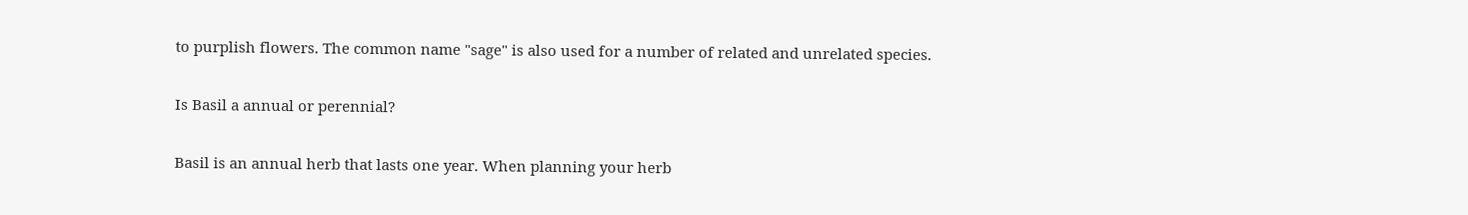to purplish flowers. The common name "sage" is also used for a number of related and unrelated species.

Is Basil a annual or perennial?

Basil is an annual herb that lasts one year. When planning your herb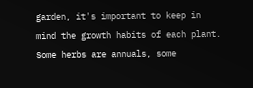garden, it's important to keep in mind the growth habits of each plant. Some herbs are annuals, some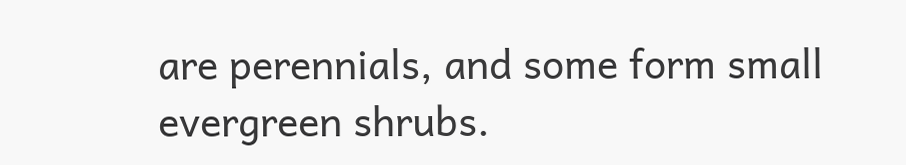are perennials, and some form small evergreen shrubs.